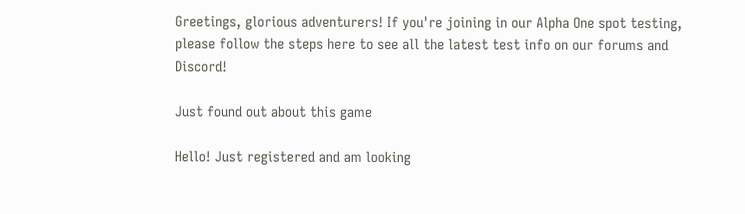Greetings, glorious adventurers! If you're joining in our Alpha One spot testing, please follow the steps here to see all the latest test info on our forums and Discord!

Just found out about this game

Hello! Just registered and am looking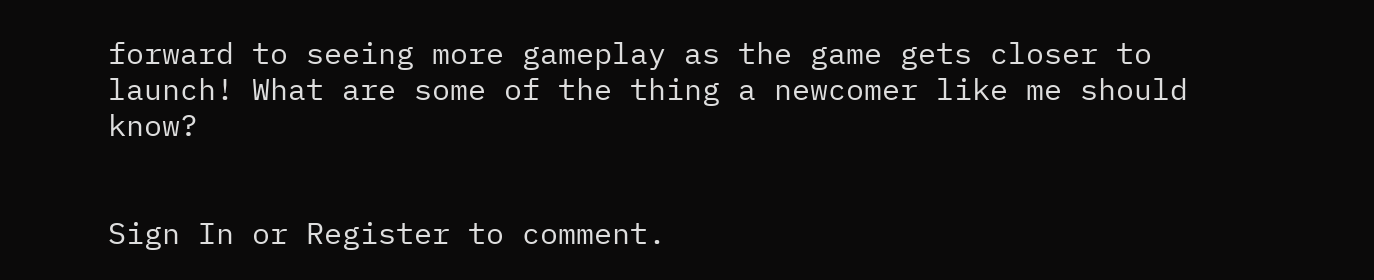forward to seeing more gameplay as the game gets closer to launch! What are some of the thing a newcomer like me should know?


Sign In or Register to comment.